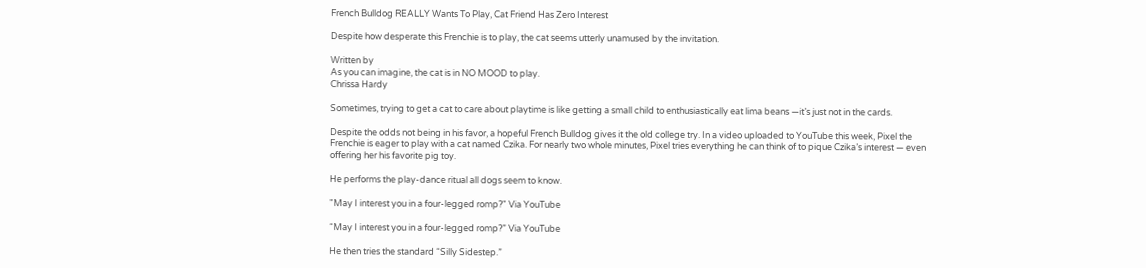French Bulldog REALLY Wants To Play, Cat Friend Has Zero Interest

Despite how desperate this Frenchie is to play, the cat seems utterly unamused by the invitation.

Written by
As you can imagine, the cat is in NO MOOD to play.
Chrissa Hardy

Sometimes, trying to get a cat to care about playtime is like getting a small child to enthusiastically eat lima beans —it’s just not in the cards.

Despite the odds not being in his favor, a hopeful French Bulldog gives it the old college try. In a video uploaded to YouTube this week, Pixel the Frenchie is eager to play with a cat named Czika. For nearly two whole minutes, Pixel tries everything he can think of to pique Czika’s interest — even offering her his favorite pig toy.

He performs the play-dance ritual all dogs seem to know.

"May I interest you in a four-legged romp?" Via YouTube

“May I interest you in a four-legged romp?” Via YouTube

He then tries the standard “Silly Sidestep.”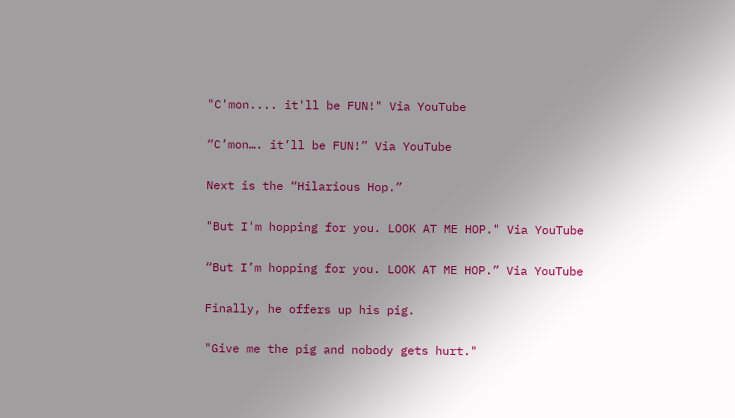"C'mon.... it'll be FUN!" Via YouTube

“C’mon…. it’ll be FUN!” Via YouTube

Next is the “Hilarious Hop.”

"But I'm hopping for you. LOOK AT ME HOP." Via YouTube

“But I’m hopping for you. LOOK AT ME HOP.” Via YouTube

Finally, he offers up his pig.

"Give me the pig and nobody gets hurt."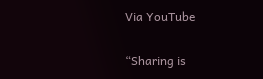Via YouTube

“Sharing is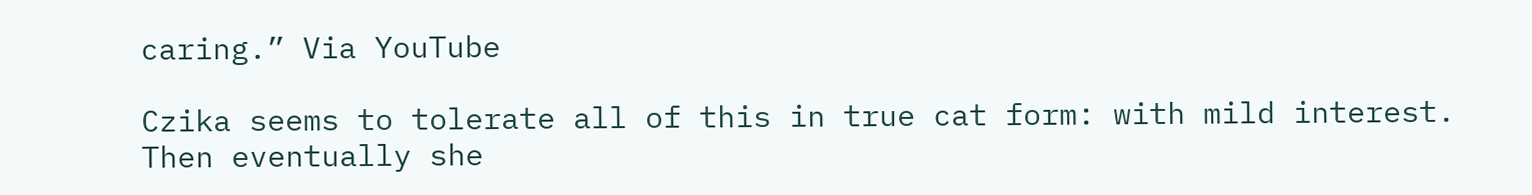caring.” Via YouTube

Czika seems to tolerate all of this in true cat form: with mild interest. Then eventually she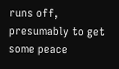runs off, presumably to get some peace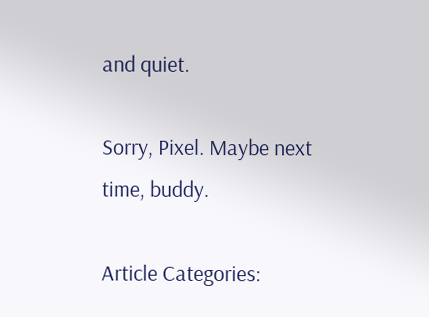and quiet.

Sorry, Pixel. Maybe next time, buddy.

Article Categories: